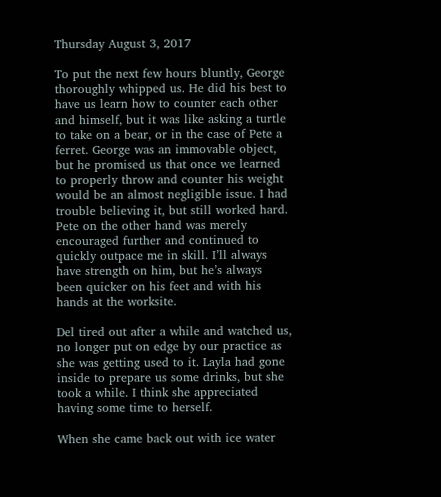Thursday August 3, 2017

To put the next few hours bluntly, George thoroughly whipped us. He did his best to have us learn how to counter each other and himself, but it was like asking a turtle to take on a bear, or in the case of Pete a ferret. George was an immovable object, but he promised us that once we learned to properly throw and counter his weight would be an almost negligible issue. I had trouble believing it, but still worked hard. Pete on the other hand was merely encouraged further and continued to quickly outpace me in skill. I’ll always have strength on him, but he’s always been quicker on his feet and with his hands at the worksite.

Del tired out after a while and watched us, no longer put on edge by our practice as she was getting used to it. Layla had gone inside to prepare us some drinks, but she took a while. I think she appreciated having some time to herself.

When she came back out with ice water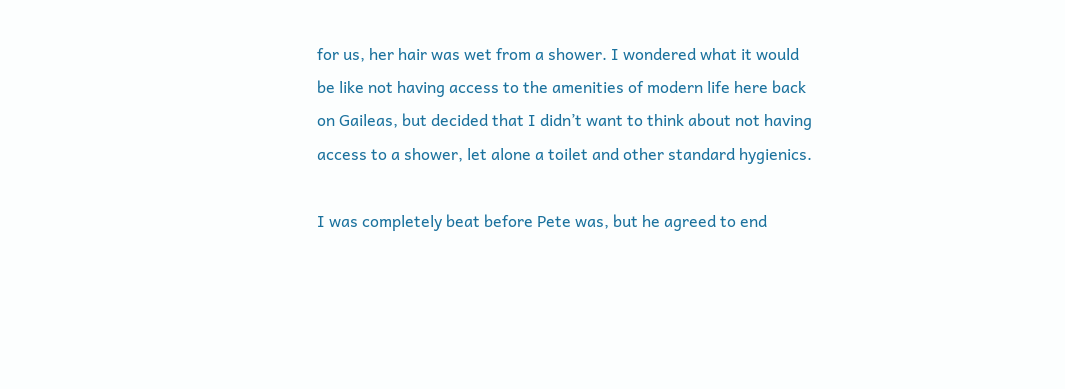for us, her hair was wet from a shower. I wondered what it would be like not having access to the amenities of modern life here back on Gaileas, but decided that I didn’t want to think about not having access to a shower, let alone a toilet and other standard hygienics.

I was completely beat before Pete was, but he agreed to end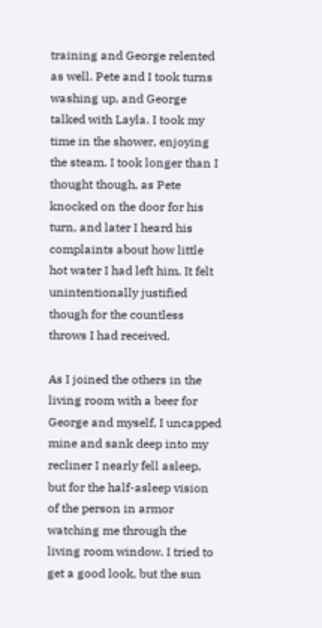training and George relented as well. Pete and I took turns washing up, and George talked with Layla. I took my time in the shower, enjoying the steam. I took longer than I thought though, as Pete knocked on the door for his turn, and later I heard his complaints about how little hot water I had left him. It felt unintentionally justified though for the countless throws I had received.

As I joined the others in the living room with a beer for George and myself, I uncapped mine and sank deep into my recliner I nearly fell asleep, but for the half-asleep vision of the person in armor watching me through the living room window. I tried to get a good look, but the sun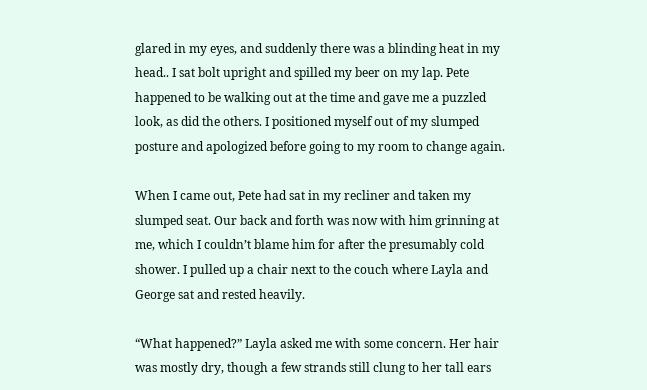glared in my eyes, and suddenly there was a blinding heat in my head.. I sat bolt upright and spilled my beer on my lap. Pete happened to be walking out at the time and gave me a puzzled look, as did the others. I positioned myself out of my slumped posture and apologized before going to my room to change again.

When I came out, Pete had sat in my recliner and taken my slumped seat. Our back and forth was now with him grinning at me, which I couldn’t blame him for after the presumably cold shower. I pulled up a chair next to the couch where Layla and George sat and rested heavily.

“What happened?” Layla asked me with some concern. Her hair was mostly dry, though a few strands still clung to her tall ears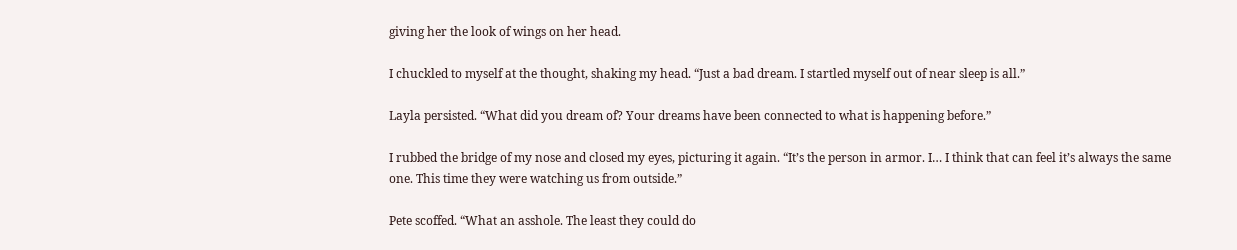giving her the look of wings on her head.

I chuckled to myself at the thought, shaking my head. “Just a bad dream. I startled myself out of near sleep is all.”

Layla persisted. “What did you dream of? Your dreams have been connected to what is happening before.”

I rubbed the bridge of my nose and closed my eyes, picturing it again. “It’s the person in armor. I… I think that can feel it’s always the same one. This time they were watching us from outside.”

Pete scoffed. “What an asshole. The least they could do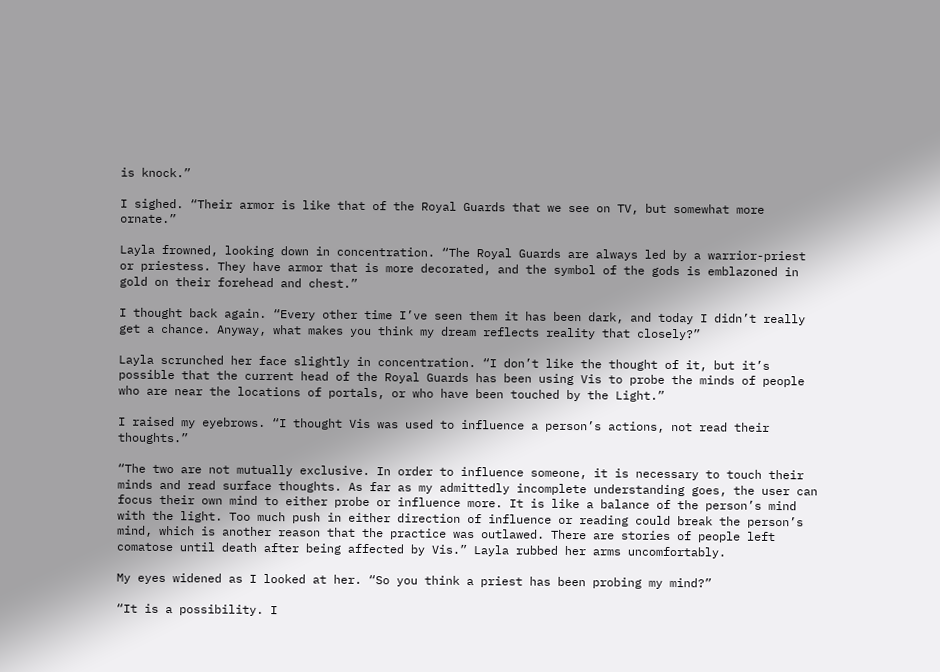is knock.”

I sighed. “Their armor is like that of the Royal Guards that we see on TV, but somewhat more ornate.”

Layla frowned, looking down in concentration. “The Royal Guards are always led by a warrior-priest or priestess. They have armor that is more decorated, and the symbol of the gods is emblazoned in gold on their forehead and chest.”

I thought back again. “Every other time I’ve seen them it has been dark, and today I didn’t really get a chance. Anyway, what makes you think my dream reflects reality that closely?”

Layla scrunched her face slightly in concentration. “I don’t like the thought of it, but it’s possible that the current head of the Royal Guards has been using Vis to probe the minds of people who are near the locations of portals, or who have been touched by the Light.”

I raised my eyebrows. “I thought Vis was used to influence a person’s actions, not read their thoughts.”

“The two are not mutually exclusive. In order to influence someone, it is necessary to touch their minds and read surface thoughts. As far as my admittedly incomplete understanding goes, the user can focus their own mind to either probe or influence more. It is like a balance of the person’s mind with the light. Too much push in either direction of influence or reading could break the person’s mind, which is another reason that the practice was outlawed. There are stories of people left comatose until death after being affected by Vis.” Layla rubbed her arms uncomfortably.

My eyes widened as I looked at her. “So you think a priest has been probing my mind?”

“It is a possibility. I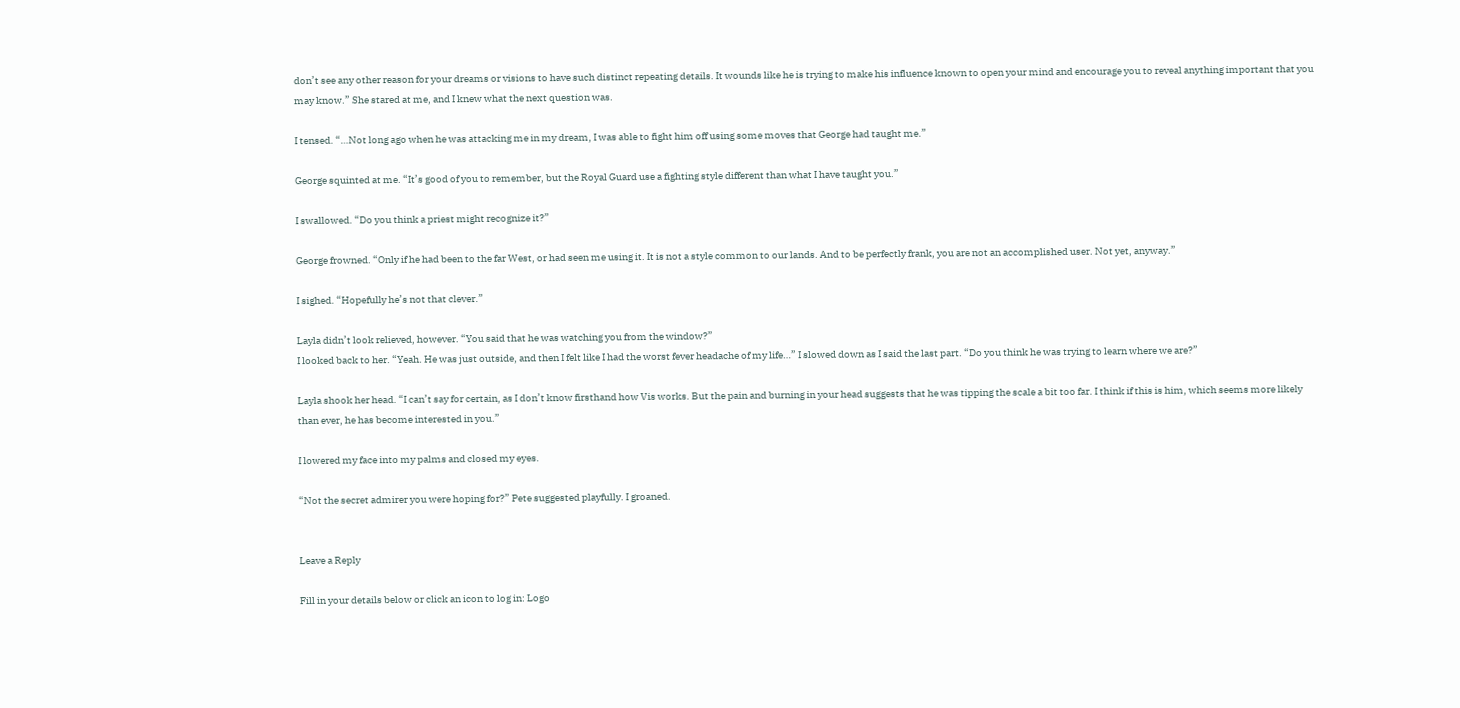don’t see any other reason for your dreams or visions to have such distinct repeating details. It wounds like he is trying to make his influence known to open your mind and encourage you to reveal anything important that you may know.” She stared at me, and I knew what the next question was.

I tensed. “…Not long ago when he was attacking me in my dream, I was able to fight him off using some moves that George had taught me.”

George squinted at me. “It’s good of you to remember, but the Royal Guard use a fighting style different than what I have taught you.”

I swallowed. “Do you think a priest might recognize it?”

George frowned. “Only if he had been to the far West, or had seen me using it. It is not a style common to our lands. And to be perfectly frank, you are not an accomplished user. Not yet, anyway.”

I sighed. “Hopefully he’s not that clever.”

Layla didn’t look relieved, however. “You said that he was watching you from the window?”
I looked back to her. “Yeah. He was just outside, and then I felt like I had the worst fever headache of my life…” I slowed down as I said the last part. “Do you think he was trying to learn where we are?”

Layla shook her head. “I can’t say for certain, as I don’t know firsthand how Vis works. But the pain and burning in your head suggests that he was tipping the scale a bit too far. I think if this is him, which seems more likely than ever, he has become interested in you.”

I lowered my face into my palms and closed my eyes.

“Not the secret admirer you were hoping for?” Pete suggested playfully. I groaned.


Leave a Reply

Fill in your details below or click an icon to log in: Logo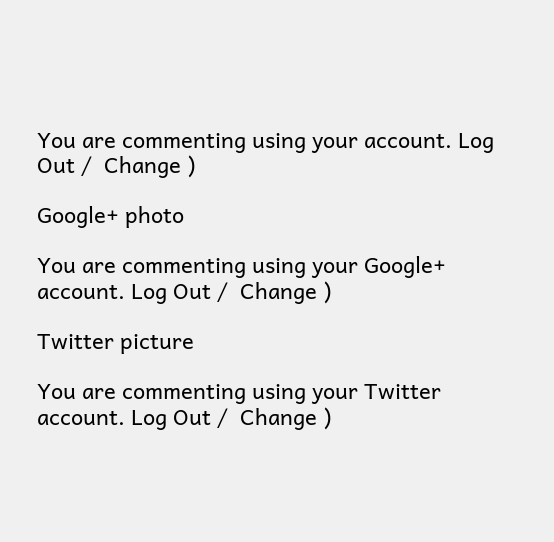You are commenting using your account. Log Out /  Change )

Google+ photo

You are commenting using your Google+ account. Log Out /  Change )

Twitter picture

You are commenting using your Twitter account. Log Out /  Change )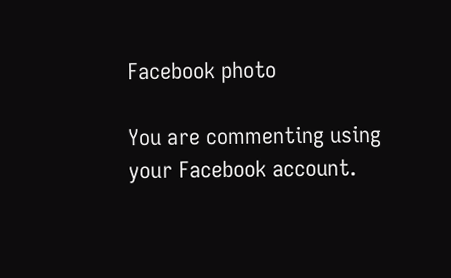Facebook photo

You are commenting using your Facebook account.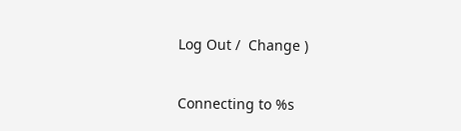Log Out /  Change )


Connecting to %s